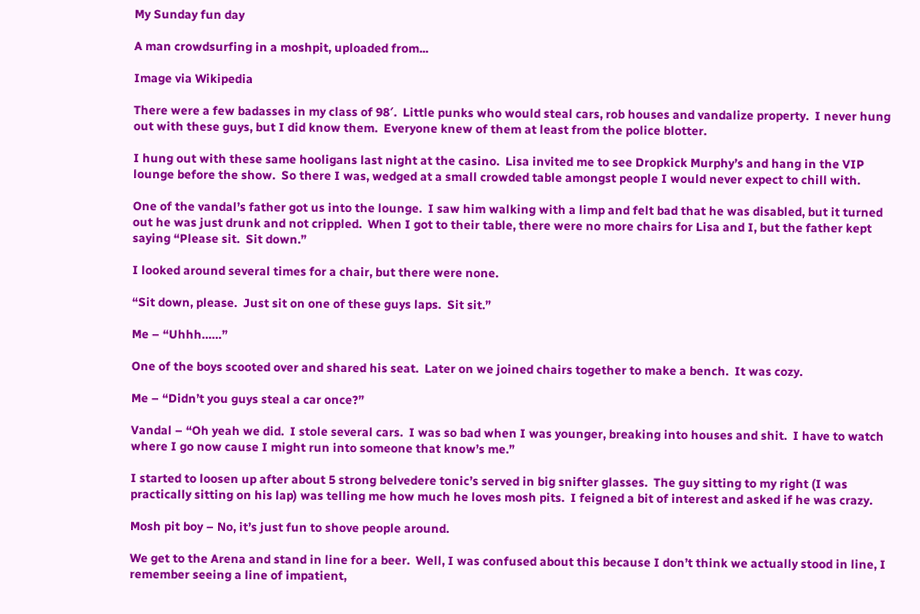My Sunday fun day

A man crowdsurfing in a moshpit, uploaded from...

Image via Wikipedia

There were a few badasses in my class of 98′.  Little punks who would steal cars, rob houses and vandalize property.  I never hung out with these guys, but I did know them.  Everyone knew of them at least from the police blotter.

I hung out with these same hooligans last night at the casino.  Lisa invited me to see Dropkick Murphy’s and hang in the VIP lounge before the show.  So there I was, wedged at a small crowded table amongst people I would never expect to chill with.

One of the vandal’s father got us into the lounge.  I saw him walking with a limp and felt bad that he was disabled, but it turned out he was just drunk and not crippled.  When I got to their table, there were no more chairs for Lisa and I, but the father kept saying “Please sit.  Sit down.”

I looked around several times for a chair, but there were none.

“Sit down, please.  Just sit on one of these guys laps.  Sit sit.”

Me – “Uhhh……”

One of the boys scooted over and shared his seat.  Later on we joined chairs together to make a bench.  It was cozy.

Me – “Didn’t you guys steal a car once?”

Vandal – “Oh yeah we did.  I stole several cars.  I was so bad when I was younger, breaking into houses and shit.  I have to watch where I go now cause I might run into someone that know’s me.”

I started to loosen up after about 5 strong belvedere tonic’s served in big snifter glasses.  The guy sitting to my right (I was practically sitting on his lap) was telling me how much he loves mosh pits.  I feigned a bit of interest and asked if he was crazy.

Mosh pit boy – No, it’s just fun to shove people around.

We get to the Arena and stand in line for a beer.  Well, I was confused about this because I don’t think we actually stood in line, I remember seeing a line of impatient,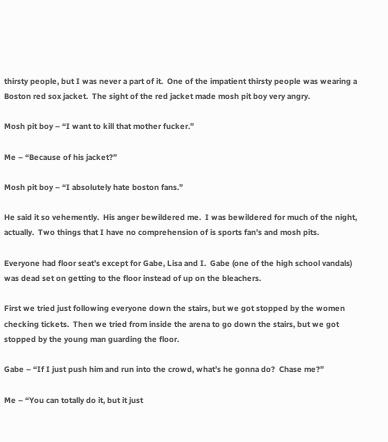thirsty people, but I was never a part of it.  One of the impatient thirsty people was wearing a Boston red sox jacket.  The sight of the red jacket made mosh pit boy very angry.

Mosh pit boy – “I want to kill that mother fucker.”

Me – “Because of his jacket?”

Mosh pit boy – “I absolutely hate boston fans.”

He said it so vehemently.  His anger bewildered me.  I was bewildered for much of the night, actually.  Two things that I have no comprehension of is sports fan’s and mosh pits.

Everyone had floor seat’s except for Gabe, Lisa and I.  Gabe (one of the high school vandals) was dead set on getting to the floor instead of up on the bleachers.

First we tried just following everyone down the stairs, but we got stopped by the women checking tickets.  Then we tried from inside the arena to go down the stairs, but we got stopped by the young man guarding the floor.

Gabe – “If I just push him and run into the crowd, what’s he gonna do?  Chase me?”

Me – “You can totally do it, but it just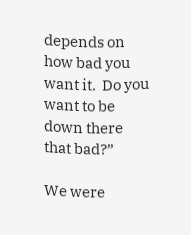depends on how bad you want it.  Do you want to be down there that bad?”

We were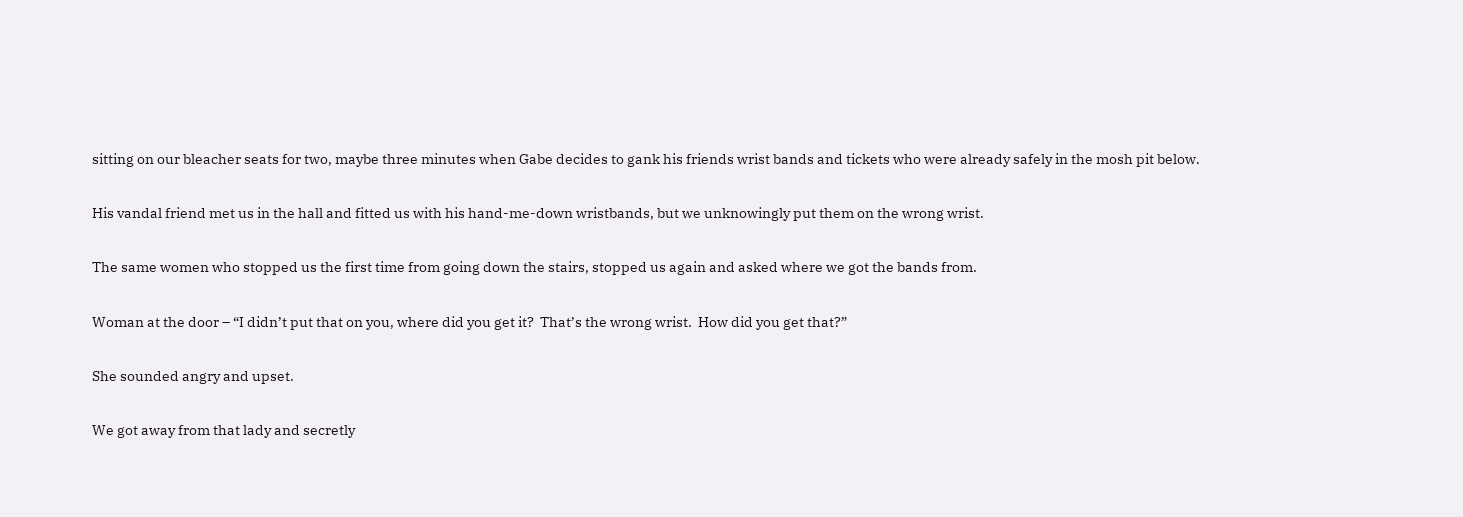sitting on our bleacher seats for two, maybe three minutes when Gabe decides to gank his friends wrist bands and tickets who were already safely in the mosh pit below.

His vandal friend met us in the hall and fitted us with his hand-me-down wristbands, but we unknowingly put them on the wrong wrist.

The same women who stopped us the first time from going down the stairs, stopped us again and asked where we got the bands from.

Woman at the door – “I didn’t put that on you, where did you get it?  That’s the wrong wrist.  How did you get that?”

She sounded angry and upset.

We got away from that lady and secretly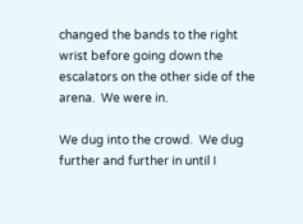changed the bands to the right wrist before going down the escalators on the other side of the arena.  We were in.

We dug into the crowd.  We dug further and further in until I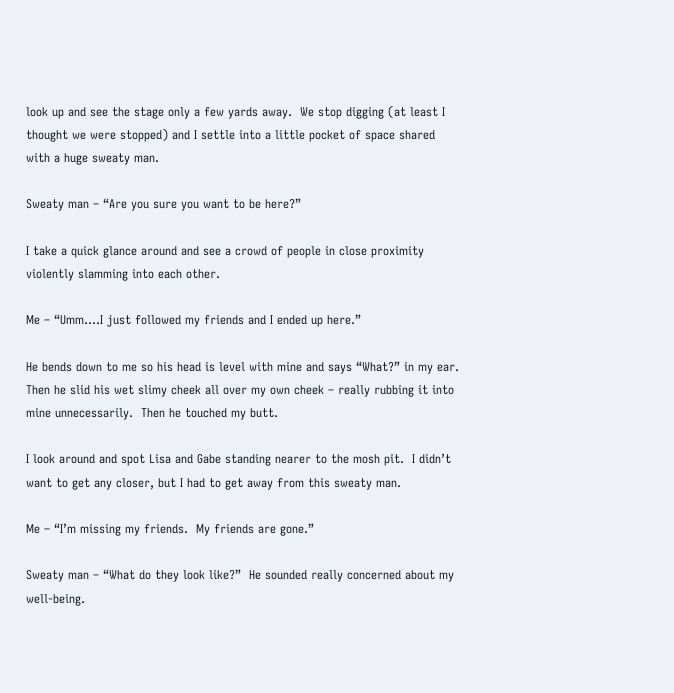look up and see the stage only a few yards away.  We stop digging (at least I thought we were stopped) and I settle into a little pocket of space shared with a huge sweaty man.

Sweaty man – “Are you sure you want to be here?”

I take a quick glance around and see a crowd of people in close proximity violently slamming into each other.

Me – “Umm….I just followed my friends and I ended up here.”

He bends down to me so his head is level with mine and says “What?” in my ear.  Then he slid his wet slimy cheek all over my own cheek – really rubbing it into mine unnecessarily.  Then he touched my butt.

I look around and spot Lisa and Gabe standing nearer to the mosh pit.  I didn’t want to get any closer, but I had to get away from this sweaty man.

Me – “I’m missing my friends.  My friends are gone.”

Sweaty man – “What do they look like?”  He sounded really concerned about my well-being.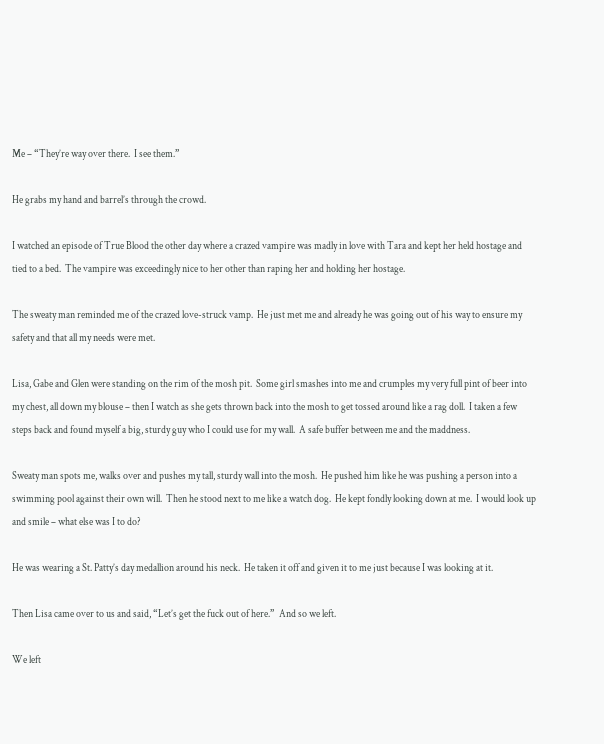Me – “They’re way over there.  I see them.”

He grabs my hand and barrel’s through the crowd.

I watched an episode of True Blood the other day where a crazed vampire was madly in love with Tara and kept her held hostage and tied to a bed.  The vampire was exceedingly nice to her other than raping her and holding her hostage.

The sweaty man reminded me of the crazed love-struck vamp.  He just met me and already he was going out of his way to ensure my safety and that all my needs were met.

Lisa, Gabe and Glen were standing on the rim of the mosh pit.  Some girl smashes into me and crumples my very full pint of beer into my chest, all down my blouse – then I watch as she gets thrown back into the mosh to get tossed around like a rag doll.  I taken a few steps back and found myself a big, sturdy guy who I could use for my wall.  A safe buffer between me and the maddness.

Sweaty man spots me, walks over and pushes my tall, sturdy wall into the mosh.  He pushed him like he was pushing a person into a swimming pool against their own will.  Then he stood next to me like a watch dog.  He kept fondly looking down at me.  I would look up and smile – what else was I to do?

He was wearing a St. Patty’s day medallion around his neck.  He taken it off and given it to me just because I was looking at it.

Then Lisa came over to us and said, “Let’s get the fuck out of here.”  And so we left.

We left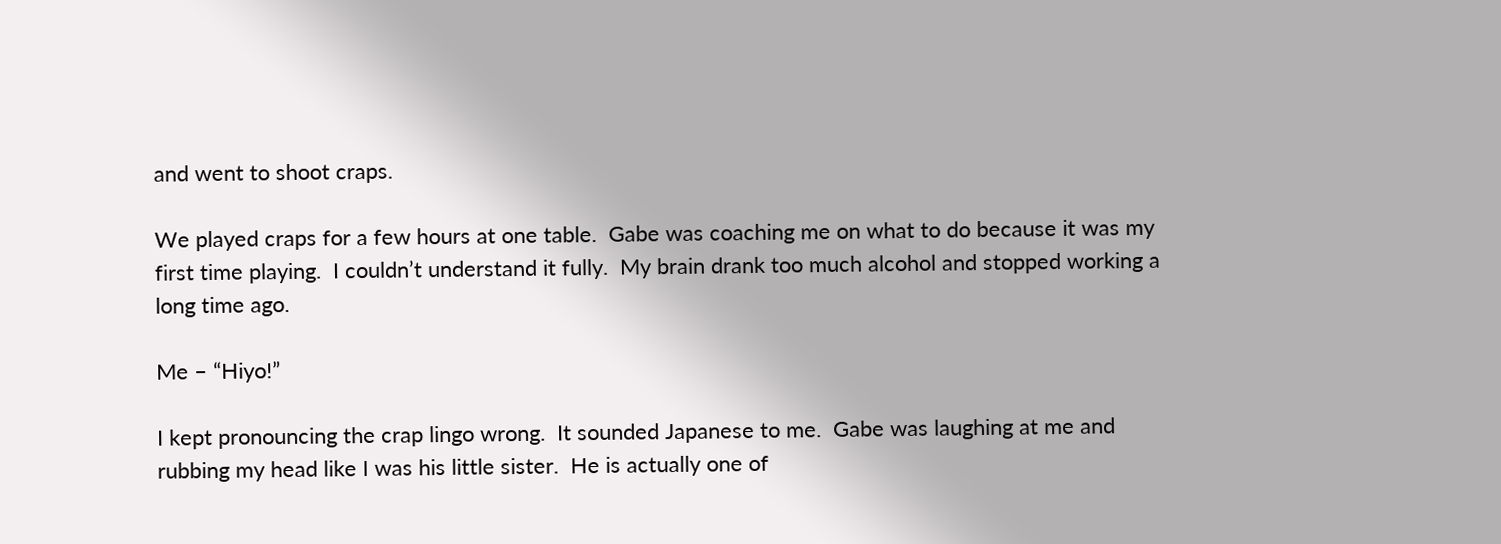and went to shoot craps.

We played craps for a few hours at one table.  Gabe was coaching me on what to do because it was my first time playing.  I couldn’t understand it fully.  My brain drank too much alcohol and stopped working a long time ago.

Me – “Hiyo!”

I kept pronouncing the crap lingo wrong.  It sounded Japanese to me.  Gabe was laughing at me and rubbing my head like I was his little sister.  He is actually one of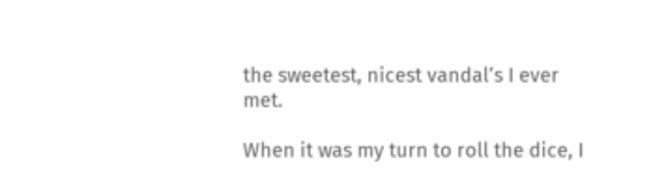the sweetest, nicest vandal’s I ever met.

When it was my turn to roll the dice, I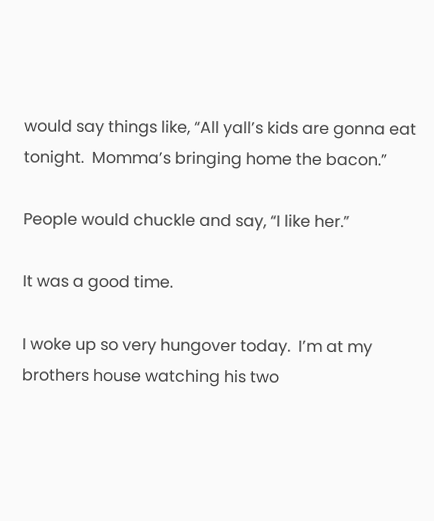would say things like, “All yall’s kids are gonna eat tonight.  Momma’s bringing home the bacon.”

People would chuckle and say, “I like her.”

It was a good time.

I woke up so very hungover today.  I’m at my brothers house watching his two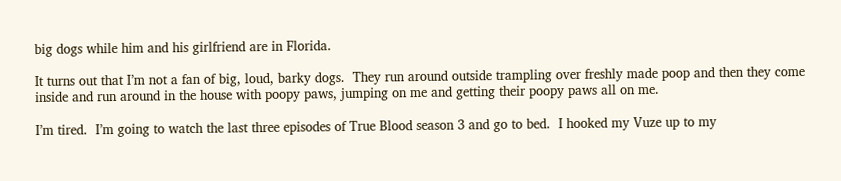big dogs while him and his girlfriend are in Florida.

It turns out that I’m not a fan of big, loud, barky dogs.  They run around outside trampling over freshly made poop and then they come inside and run around in the house with poopy paws, jumping on me and getting their poopy paws all on me.

I’m tired.  I’m going to watch the last three episodes of True Blood season 3 and go to bed.  I hooked my Vuze up to my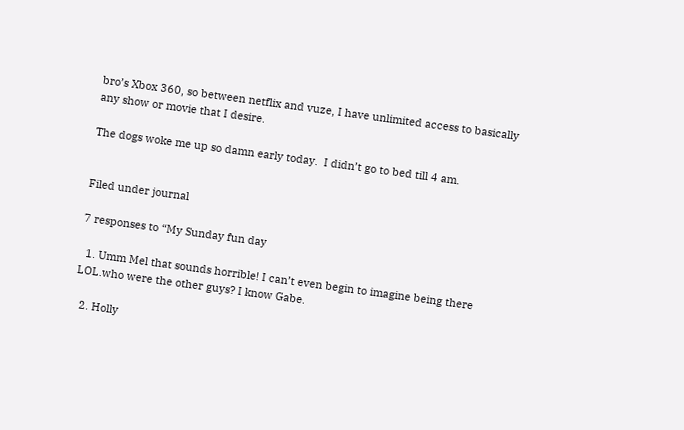bro’s Xbox 360, so between netflix and vuze, I have unlimited access to basically any show or movie that I desire.

The dogs woke me up so damn early today.  I didn’t go to bed till 4 am.


Filed under journal

7 responses to “My Sunday fun day

  1. Umm Mel that sounds horrible! I can’t even begin to imagine being there LOL.who were the other guys? I know Gabe.

  2. Holly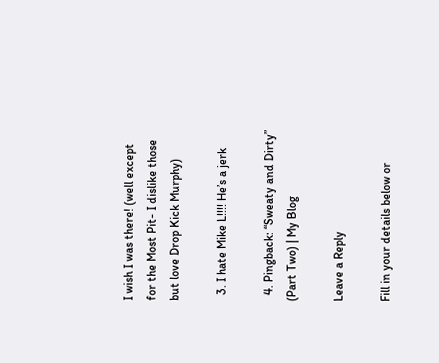I wish I was there! (well except for the Most Pit- I dislike those but love Drop Kick Murphy)

  3. I hate Mike L!!!! He’s a jerk

  4. Pingback: “Sweaty and Dirty” (Part Two) | My Blog

Leave a Reply

Fill in your details below or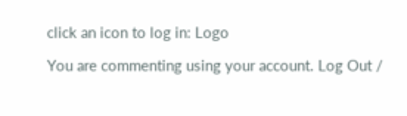click an icon to log in: Logo

You are commenting using your account. Log Out /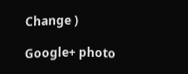Change )

Google+ photo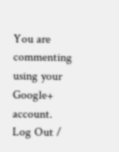You are commenting using your Google+ account. Log Out /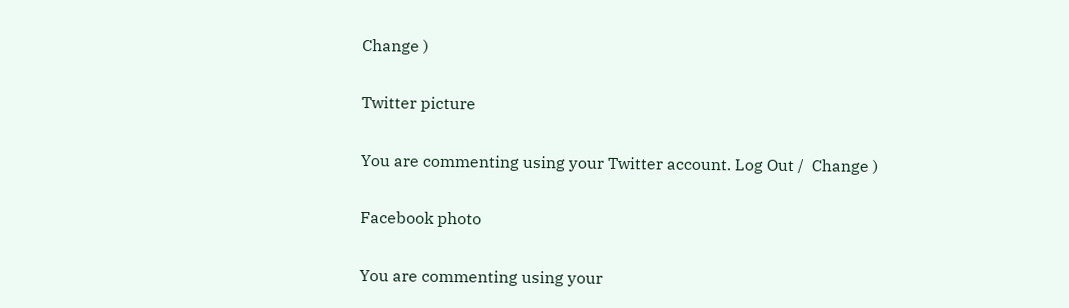Change )

Twitter picture

You are commenting using your Twitter account. Log Out /  Change )

Facebook photo

You are commenting using your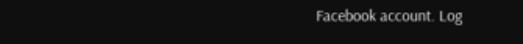Facebook account. Log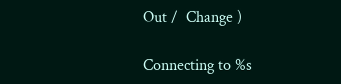Out /  Change )

Connecting to %s